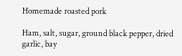Homemade roasted pork

Ham, salt, sugar, ground black pepper, dried garlic, bay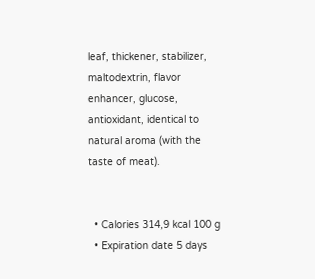leaf, thickener, stabilizer, maltodextrin, flavor enhancer, glucose, antioxidant, identical to natural aroma (with the taste of meat).


  • Calories 314,9 kcal 100 g
  • Expiration date 5 days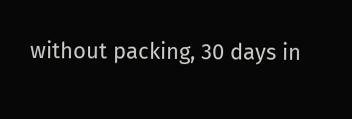without packing, 30 days in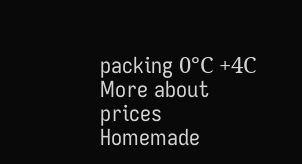packing 0°С +4С
More about prices
Homemade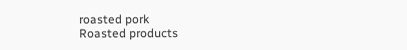roasted pork
Roasted products